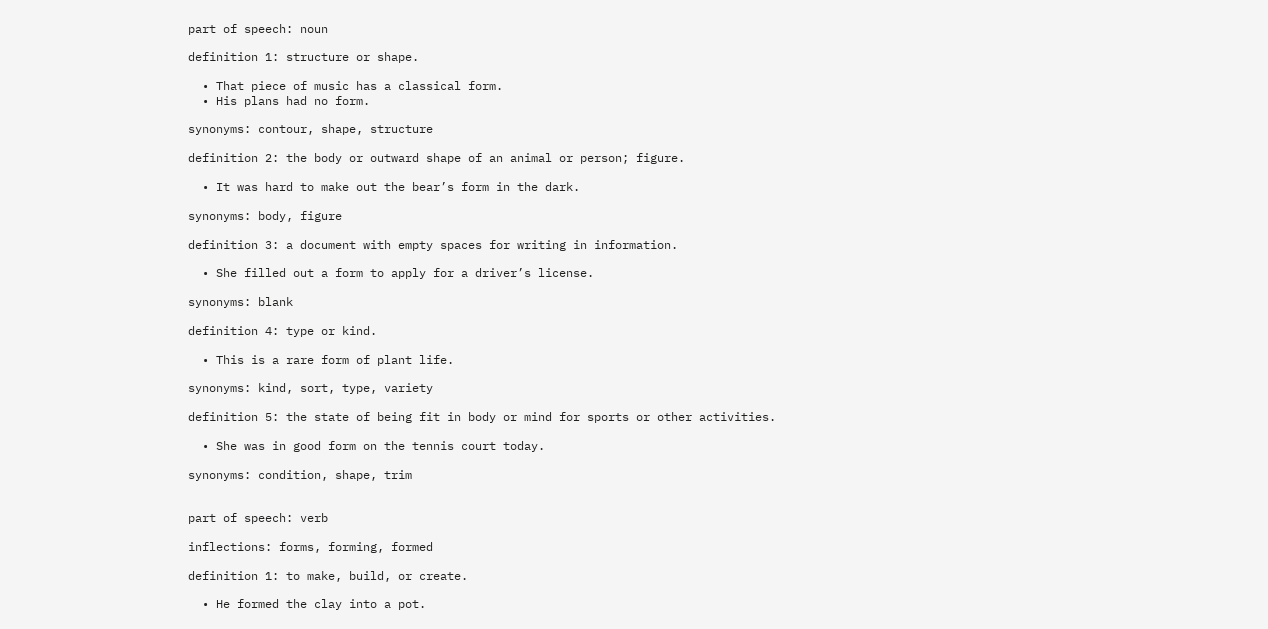part of speech: noun

definition 1: structure or shape.

  • That piece of music has a classical form.
  • His plans had no form.

synonyms: contour, shape, structure

definition 2: the body or outward shape of an animal or person; figure.

  • It was hard to make out the bear’s form in the dark.

synonyms: body, figure

definition 3: a document with empty spaces for writing in information.

  • She filled out a form to apply for a driver’s license.

synonyms: blank

definition 4: type or kind.

  • This is a rare form of plant life.

synonyms: kind, sort, type, variety

definition 5: the state of being fit in body or mind for sports or other activities.

  • She was in good form on the tennis court today.

synonyms: condition, shape, trim


part of speech: verb

inflections: forms, forming, formed

definition 1: to make, build, or create.

  • He formed the clay into a pot.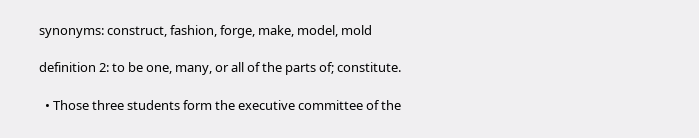synonyms: construct, fashion, forge, make, model, mold

definition 2: to be one, many, or all of the parts of; constitute.

  • Those three students form the executive committee of the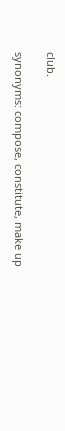club.

synonyms: compose, constitute, make up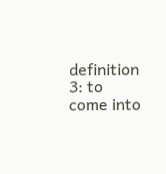definition 3: to come into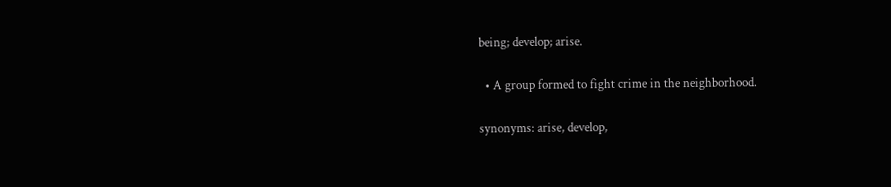being; develop; arise.

  • A group formed to fight crime in the neighborhood.

synonyms: arise, develop,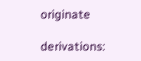originate

derivations: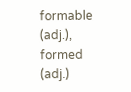formable (adj.), formed (adj.)